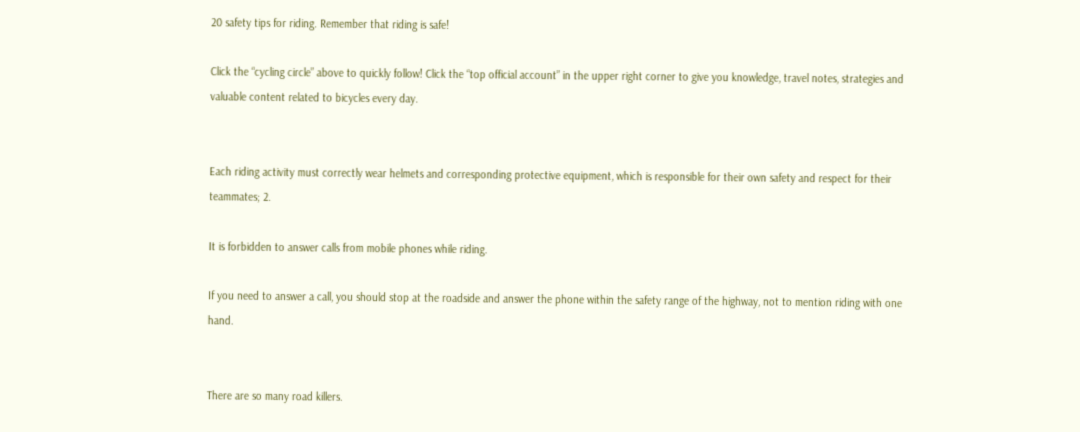20 safety tips for riding. Remember that riding is safe!

Click the “cycling circle” above to quickly follow! Click the “top official account” in the upper right corner to give you knowledge, travel notes, strategies and valuable content related to bicycles every day.


Each riding activity must correctly wear helmets and corresponding protective equipment, which is responsible for their own safety and respect for their teammates; 2.

It is forbidden to answer calls from mobile phones while riding.

If you need to answer a call, you should stop at the roadside and answer the phone within the safety range of the highway, not to mention riding with one hand.


There are so many road killers.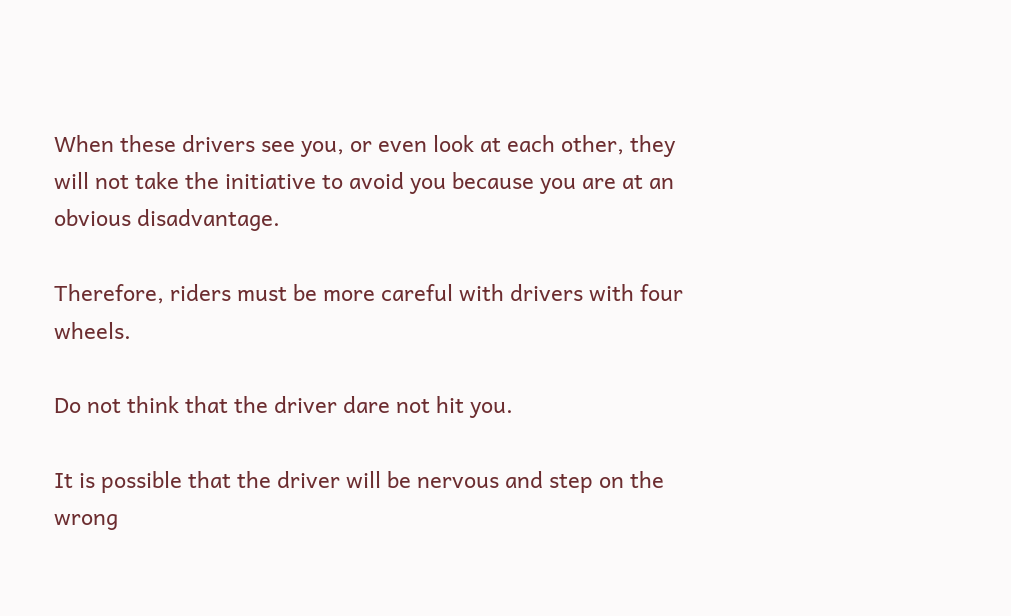When these drivers see you, or even look at each other, they will not take the initiative to avoid you because you are at an obvious disadvantage.

Therefore, riders must be more careful with drivers with four wheels.

Do not think that the driver dare not hit you.

It is possible that the driver will be nervous and step on the wrong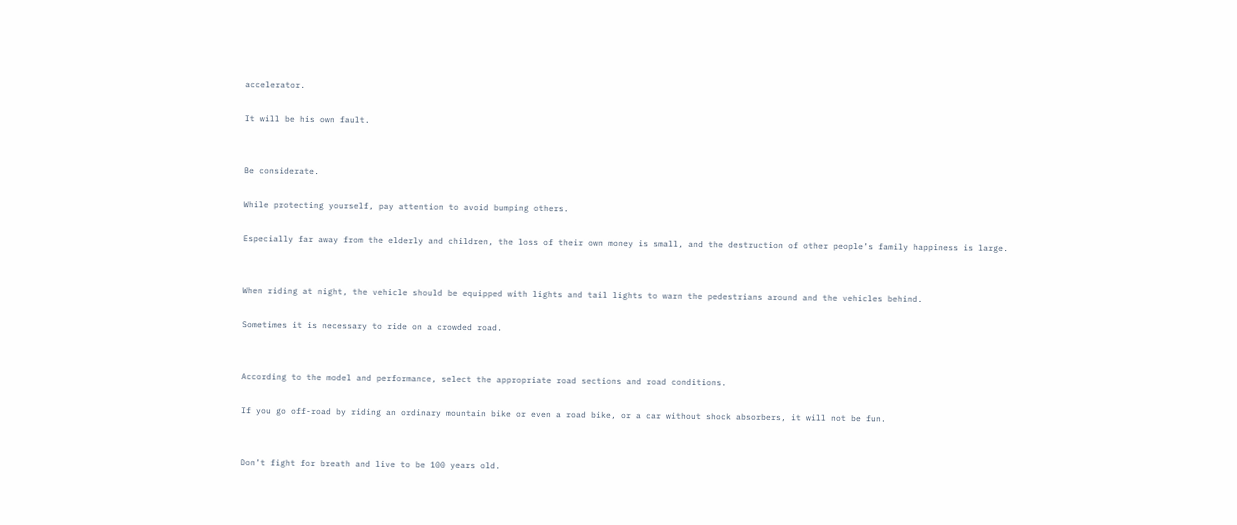accelerator.

It will be his own fault.


Be considerate.

While protecting yourself, pay attention to avoid bumping others.

Especially far away from the elderly and children, the loss of their own money is small, and the destruction of other people’s family happiness is large.


When riding at night, the vehicle should be equipped with lights and tail lights to warn the pedestrians around and the vehicles behind.

Sometimes it is necessary to ride on a crowded road.


According to the model and performance, select the appropriate road sections and road conditions.

If you go off-road by riding an ordinary mountain bike or even a road bike, or a car without shock absorbers, it will not be fun.


Don’t fight for breath and live to be 100 years old.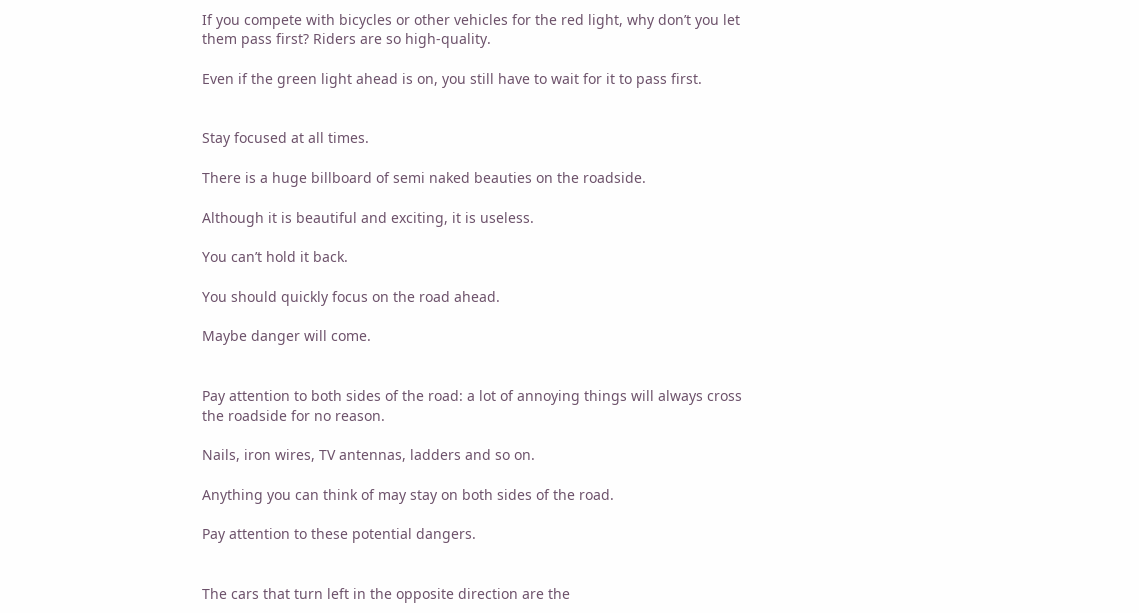If you compete with bicycles or other vehicles for the red light, why don’t you let them pass first? Riders are so high-quality.

Even if the green light ahead is on, you still have to wait for it to pass first.


Stay focused at all times.

There is a huge billboard of semi naked beauties on the roadside.

Although it is beautiful and exciting, it is useless.

You can’t hold it back.

You should quickly focus on the road ahead.

Maybe danger will come.


Pay attention to both sides of the road: a lot of annoying things will always cross the roadside for no reason.

Nails, iron wires, TV antennas, ladders and so on.

Anything you can think of may stay on both sides of the road.

Pay attention to these potential dangers.


The cars that turn left in the opposite direction are the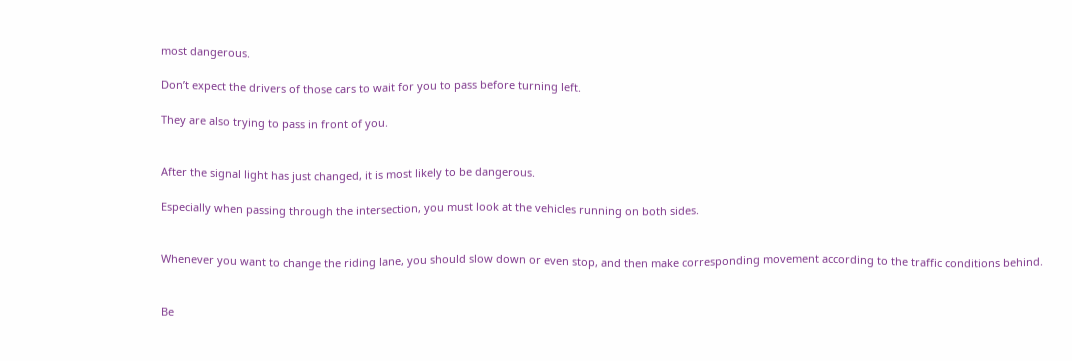most dangerous.

Don’t expect the drivers of those cars to wait for you to pass before turning left.

They are also trying to pass in front of you.


After the signal light has just changed, it is most likely to be dangerous.

Especially when passing through the intersection, you must look at the vehicles running on both sides.


Whenever you want to change the riding lane, you should slow down or even stop, and then make corresponding movement according to the traffic conditions behind.


Be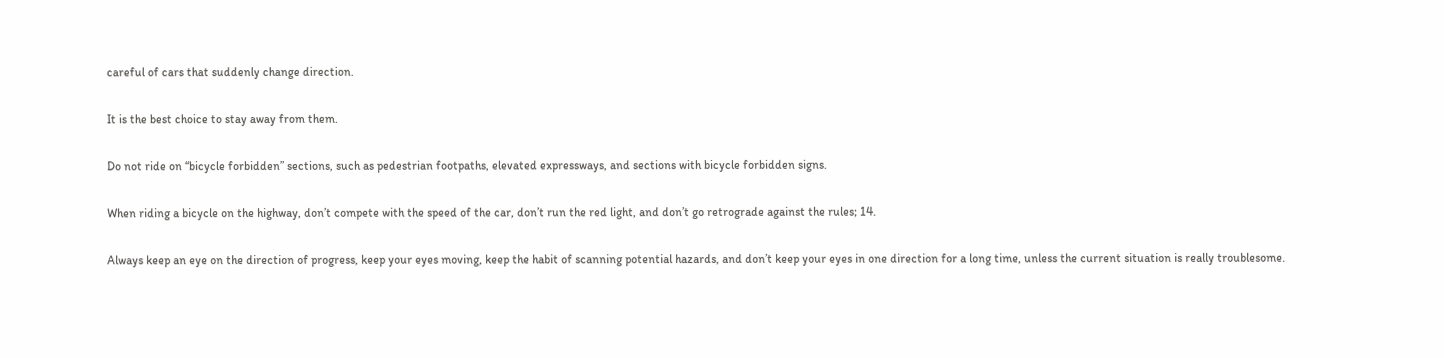careful of cars that suddenly change direction.

It is the best choice to stay away from them.

Do not ride on “bicycle forbidden” sections, such as pedestrian footpaths, elevated expressways, and sections with bicycle forbidden signs.

When riding a bicycle on the highway, don’t compete with the speed of the car, don’t run the red light, and don’t go retrograde against the rules; 14.

Always keep an eye on the direction of progress, keep your eyes moving, keep the habit of scanning potential hazards, and don’t keep your eyes in one direction for a long time, unless the current situation is really troublesome.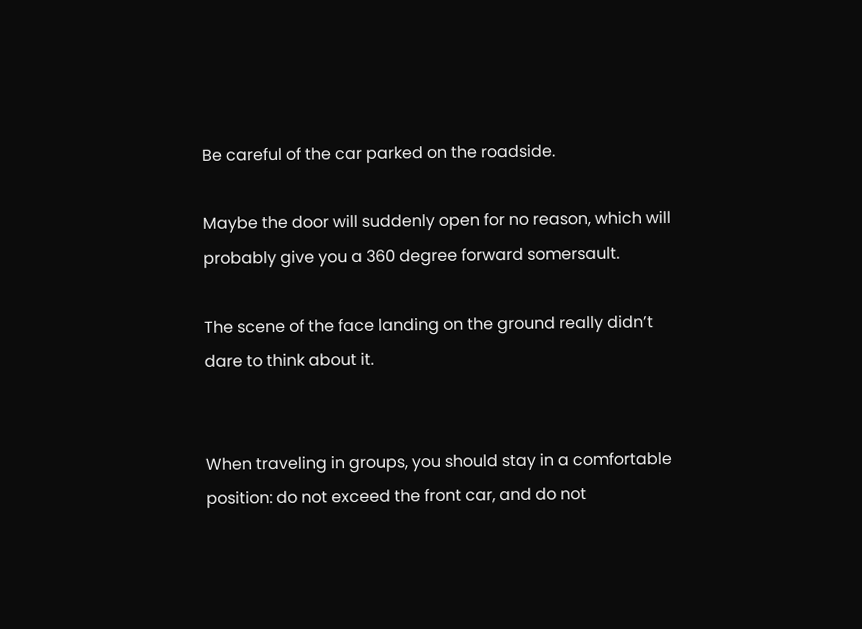Be careful of the car parked on the roadside.

Maybe the door will suddenly open for no reason, which will probably give you a 360 degree forward somersault.

The scene of the face landing on the ground really didn’t dare to think about it.


When traveling in groups, you should stay in a comfortable position: do not exceed the front car, and do not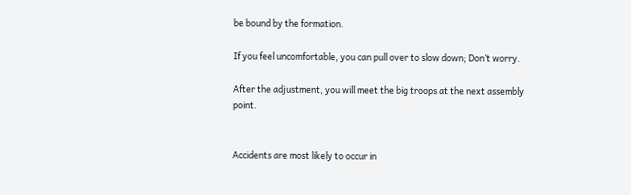be bound by the formation.

If you feel uncomfortable, you can pull over to slow down; Don’t worry.

After the adjustment, you will meet the big troops at the next assembly point.


Accidents are most likely to occur in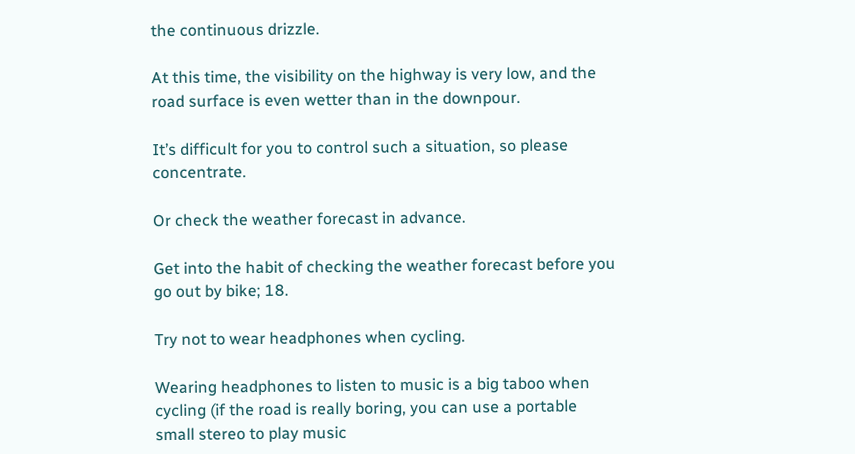the continuous drizzle.

At this time, the visibility on the highway is very low, and the road surface is even wetter than in the downpour.

It’s difficult for you to control such a situation, so please concentrate.

Or check the weather forecast in advance.

Get into the habit of checking the weather forecast before you go out by bike; 18.

Try not to wear headphones when cycling.

Wearing headphones to listen to music is a big taboo when cycling (if the road is really boring, you can use a portable small stereo to play music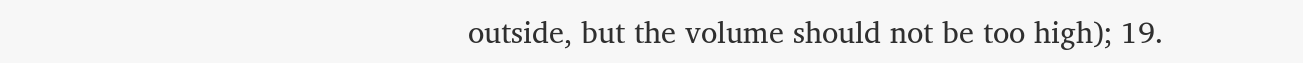outside, but the volume should not be too high); 19.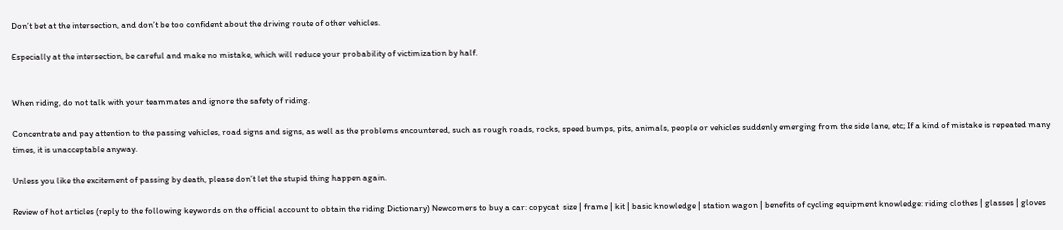Don’t bet at the intersection, and don’t be too confident about the driving route of other vehicles.

Especially at the intersection, be careful and make no mistake, which will reduce your probability of victimization by half.


When riding, do not talk with your teammates and ignore the safety of riding.

Concentrate and pay attention to the passing vehicles, road signs and signs, as well as the problems encountered, such as rough roads, rocks, speed bumps, pits, animals, people or vehicles suddenly emerging from the side lane, etc; If a kind of mistake is repeated many times, it is unacceptable anyway.

Unless you like the excitement of passing by death, please don’t let the stupid thing happen again.

Review of hot articles (reply to the following keywords on the official account to obtain the riding Dictionary) Newcomers to buy a car: copycat  size | frame | kit | basic knowledge | station wagon | benefits of cycling equipment knowledge: riding clothes | glasses | gloves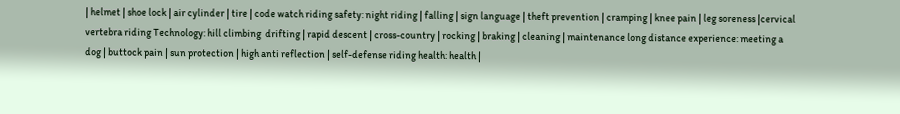| helmet | shoe lock | air cylinder | tire | code watch riding safety: night riding | falling | sign language | theft prevention | cramping | knee pain | leg soreness |cervical vertebra riding Technology: hill climbing  drifting | rapid descent | cross-country | rocking | braking | cleaning | maintenance long distance experience: meeting a dog | buttock pain | sun protection | high anti reflection | self-defense riding health: health |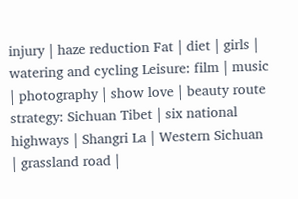injury | haze reduction Fat | diet | girls | watering and cycling Leisure: film | music | photography | show love | beauty route strategy: Sichuan Tibet | six national highways | Shangri La | Western Sichuan | grassland road |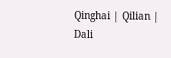Qinghai | Qilian | Dali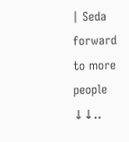| Seda forward to more people ↓↓..